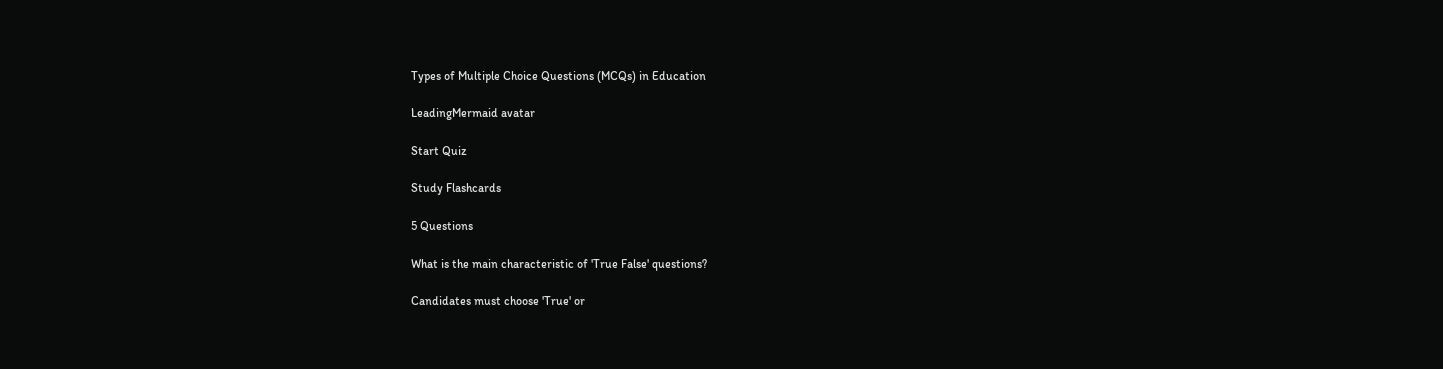Types of Multiple Choice Questions (MCQs) in Education

LeadingMermaid avatar

Start Quiz

Study Flashcards

5 Questions

What is the main characteristic of 'True False' questions?

Candidates must choose 'True' or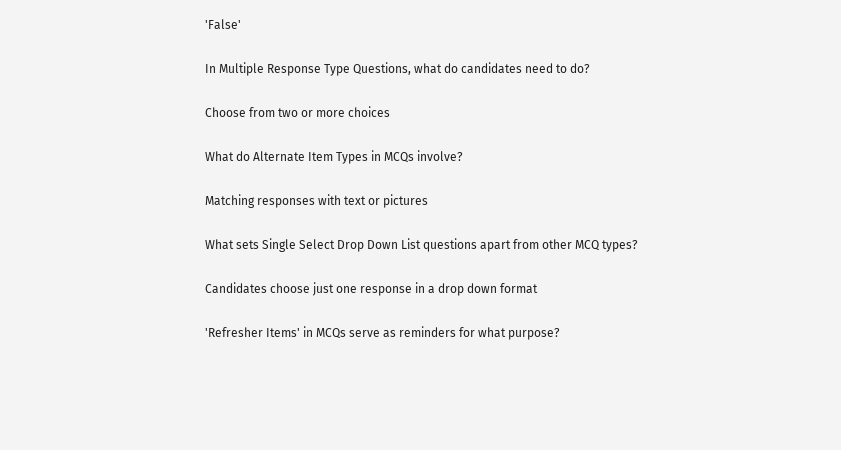'False'

In Multiple Response Type Questions, what do candidates need to do?

Choose from two or more choices

What do Alternate Item Types in MCQs involve?

Matching responses with text or pictures

What sets Single Select Drop Down List questions apart from other MCQ types?

Candidates choose just one response in a drop down format

'Refresher Items' in MCQs serve as reminders for what purpose?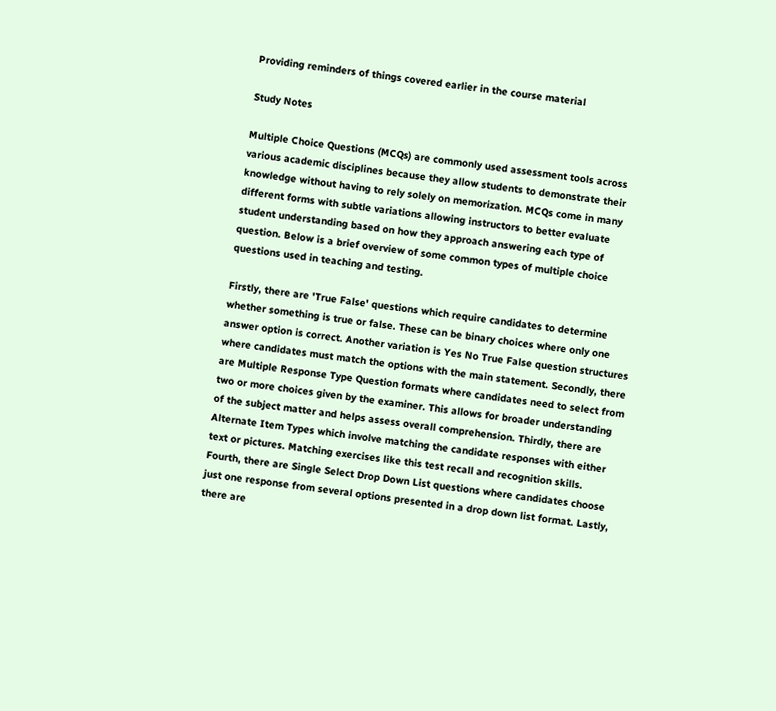Providing reminders of things covered earlier in the course material

Study Notes

Multiple Choice Questions (MCQs) are commonly used assessment tools across various academic disciplines because they allow students to demonstrate their knowledge without having to rely solely on memorization. MCQs come in many different forms with subtle variations allowing instructors to better evaluate student understanding based on how they approach answering each type of question. Below is a brief overview of some common types of multiple choice questions used in teaching and testing.

Firstly, there are 'True False' questions which require candidates to determine whether something is true or false. These can be binary choices where only one answer option is correct. Another variation is Yes No True False question structures where candidates must match the options with the main statement. Secondly, there are Multiple Response Type Question formats where candidates need to select from two or more choices given by the examiner. This allows for broader understanding of the subject matter and helps assess overall comprehension. Thirdly, there are Alternate Item Types which involve matching the candidate responses with either text or pictures. Matching exercises like this test recall and recognition skills. Fourth, there are Single Select Drop Down List questions where candidates choose just one response from several options presented in a drop down list format. Lastly, there are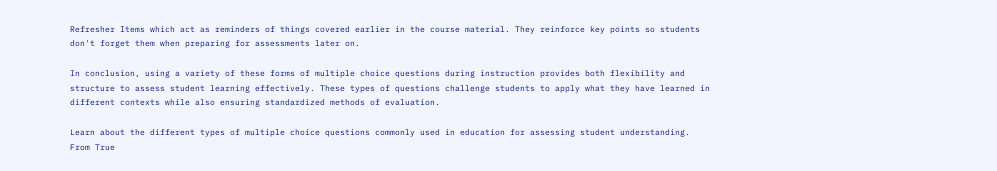Refresher Items which act as reminders of things covered earlier in the course material. They reinforce key points so students don't forget them when preparing for assessments later on.

In conclusion, using a variety of these forms of multiple choice questions during instruction provides both flexibility and structure to assess student learning effectively. These types of questions challenge students to apply what they have learned in different contexts while also ensuring standardized methods of evaluation.

Learn about the different types of multiple choice questions commonly used in education for assessing student understanding. From True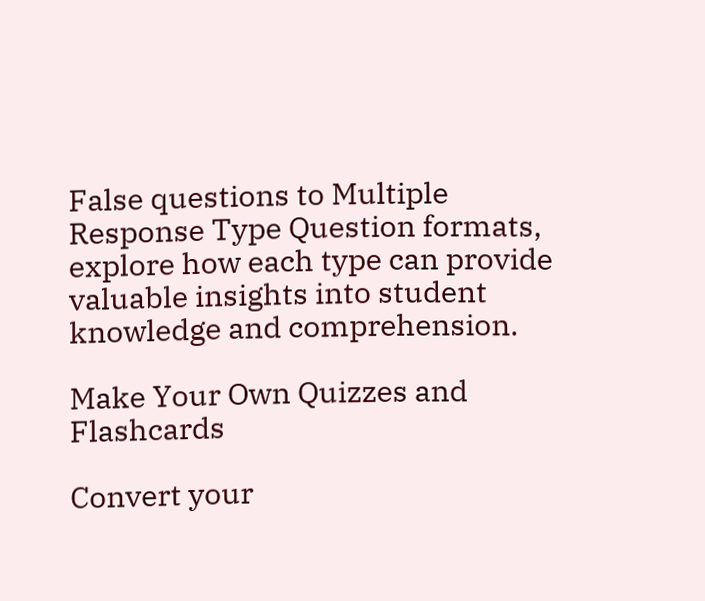False questions to Multiple Response Type Question formats, explore how each type can provide valuable insights into student knowledge and comprehension.

Make Your Own Quizzes and Flashcards

Convert your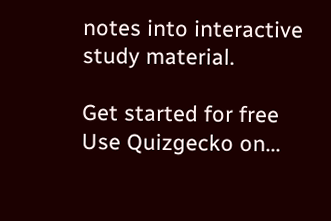notes into interactive study material.

Get started for free
Use Quizgecko on...